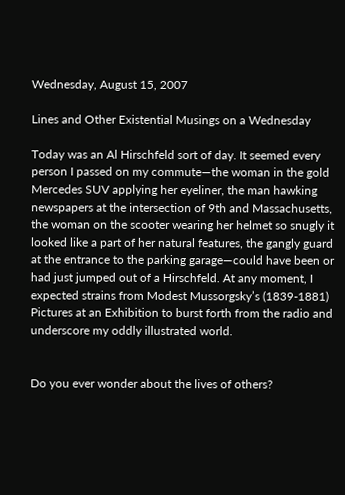Wednesday, August 15, 2007

Lines and Other Existential Musings on a Wednesday

Today was an Al Hirschfeld sort of day. It seemed every person I passed on my commute—the woman in the gold Mercedes SUV applying her eyeliner, the man hawking newspapers at the intersection of 9th and Massachusetts, the woman on the scooter wearing her helmet so snugly it looked like a part of her natural features, the gangly guard at the entrance to the parking garage—could have been or had just jumped out of a Hirschfeld. At any moment, I expected strains from Modest Mussorgsky’s (1839-1881) Pictures at an Exhibition to burst forth from the radio and underscore my oddly illustrated world.


Do you ever wonder about the lives of others?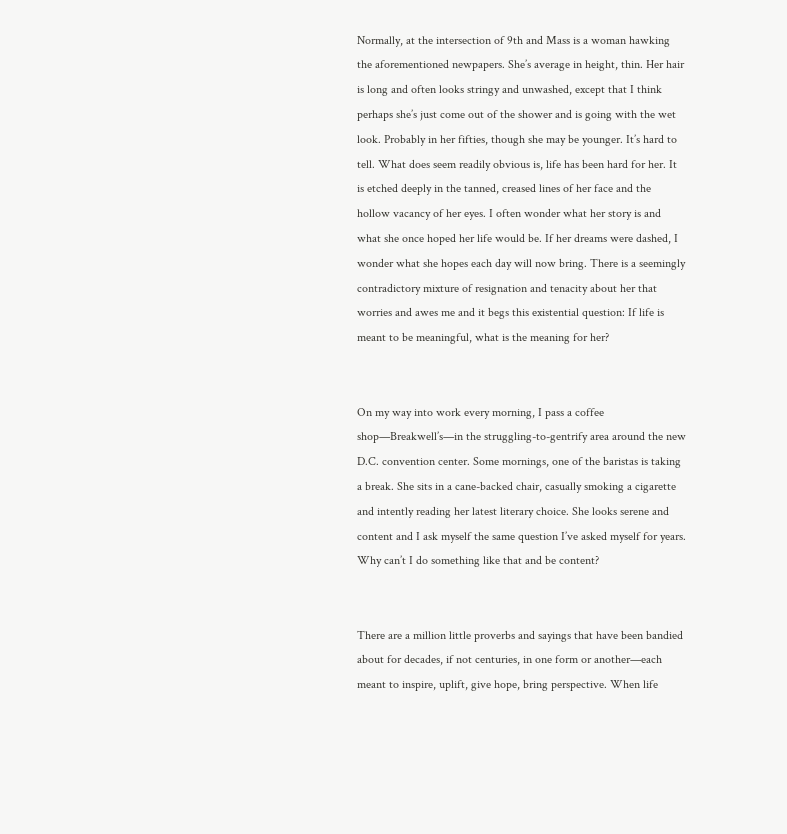Normally, at the intersection of 9th and Mass is a woman hawking the aforementioned newpapers. She’s average in height, thin. Her hair is long and often looks stringy and unwashed, except that I think perhaps she’s just come out of the shower and is going with the wet look. Probably in her fifties, though she may be younger. It’s hard to tell. What does seem readily obvious is, life has been hard for her. It is etched deeply in the tanned, creased lines of her face and the hollow vacancy of her eyes. I often wonder what her story is and what she once hoped her life would be. If her dreams were dashed, I wonder what she hopes each day will now bring. There is a seemingly contradictory mixture of resignation and tenacity about her that worries and awes me and it begs this existential question: If life is meant to be meaningful, what is the meaning for her?


On my way into work every morning, I pass a coffee shop—Breakwell’s—in the struggling-to-gentrify area around the new D.C. convention center. Some mornings, one of the baristas is taking a break. She sits in a cane-backed chair, casually smoking a cigarette and intently reading her latest literary choice. She looks serene and content and I ask myself the same question I’ve asked myself for years. Why can’t I do something like that and be content?


There are a million little proverbs and sayings that have been bandied about for decades, if not centuries, in one form or another—each meant to inspire, uplift, give hope, bring perspective. When life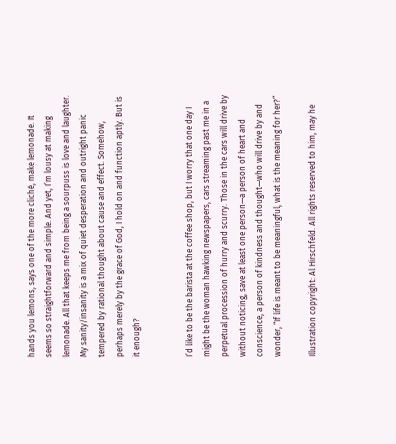hands you lemons, says one of the more cliché, make lemonade. It seems so straightforward and simple. And yet, I’m lousy at making lemonade. All that keeps me from being a sourpuss is love and laughter. My sanity/insanity is a mix of quiet desperation and outright panic tempered by rational thought about cause and effect. Somehow, perhaps merely by the grace of God, I hold on and function aptly. But is it enough?


I’d like to be the barista at the coffee shop, but I worry that one day I might be the woman hawking newspapers, cars streaming past me in a perpetual procession of hurry and scurry. Those in the cars will drive by without noticing, save at least one person—a person of heart and conscience, a person of kindness and thought—who will drive by and wonder, “If life is meant to be meaningful, what is the meaning for her?”

Illustration copyright: Al Hirschfeld. All rights reserved to him, may he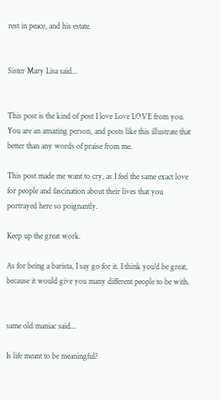rest in peace, and his estate.


Sister Mary Lisa said...


This post is the kind of post I love Love LOVE from you. You are an amazing person, and posts like this illustrate that better than any words of praise from me.

This post made me want to cry, as I feel the same exact love for people and fascination about their lives that you portrayed here so poignantly.

Keep up the great work.

As for being a barista, I say go for it. I think you'd be great, because it would give you many different people to be with.


same old maniac said...

Is life meant to be meaningful?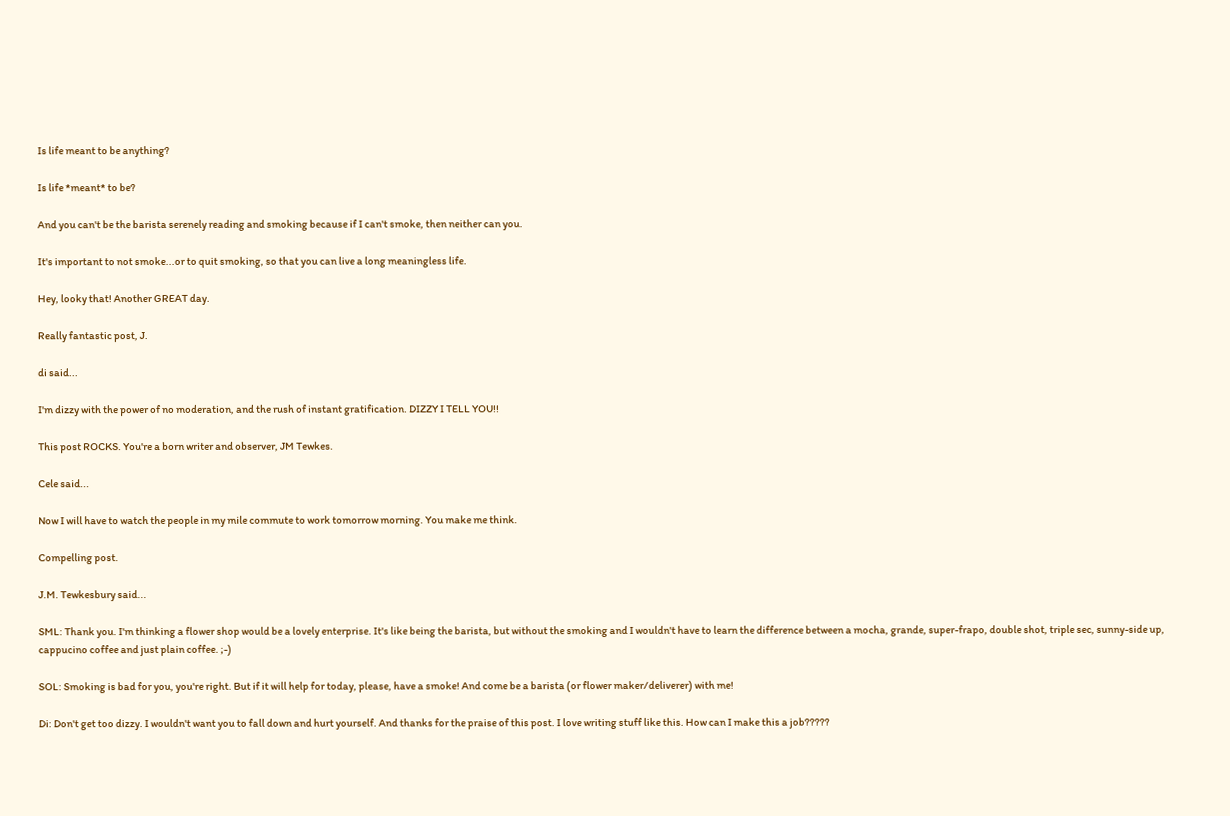Is life meant to be anything?

Is life *meant* to be?

And you can't be the barista serenely reading and smoking because if I can't smoke, then neither can you.

It's important to not smoke...or to quit smoking, so that you can live a long meaningless life.

Hey, looky that! Another GREAT day.

Really fantastic post, J.

di said...

I'm dizzy with the power of no moderation, and the rush of instant gratification. DIZZY I TELL YOU!!

This post ROCKS. You're a born writer and observer, JM Tewkes.

Cele said...

Now I will have to watch the people in my mile commute to work tomorrow morning. You make me think.

Compelling post.

J.M. Tewkesbury said...

SML: Thank you. I'm thinking a flower shop would be a lovely enterprise. It's like being the barista, but without the smoking and I wouldn't have to learn the difference between a mocha, grande, super-frapo, double shot, triple sec, sunny-side up, cappucino coffee and just plain coffee. ;-)

SOL: Smoking is bad for you, you're right. But if it will help for today, please, have a smoke! And come be a barista (or flower maker/deliverer) with me!

Di: Don't get too dizzy. I wouldn't want you to fall down and hurt yourself. And thanks for the praise of this post. I love writing stuff like this. How can I make this a job?????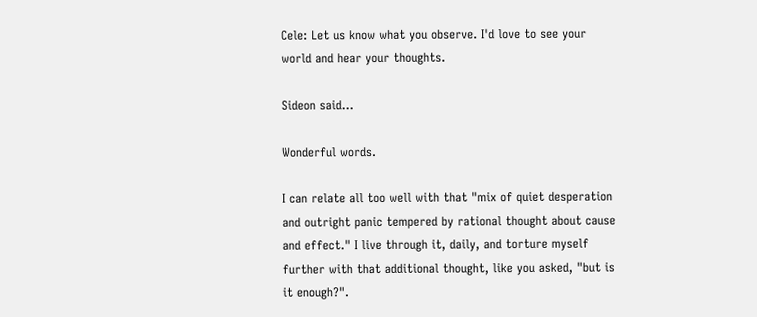Cele: Let us know what you observe. I'd love to see your world and hear your thoughts.

Sideon said...

Wonderful words.

I can relate all too well with that "mix of quiet desperation and outright panic tempered by rational thought about cause and effect." I live through it, daily, and torture myself further with that additional thought, like you asked, "but is it enough?".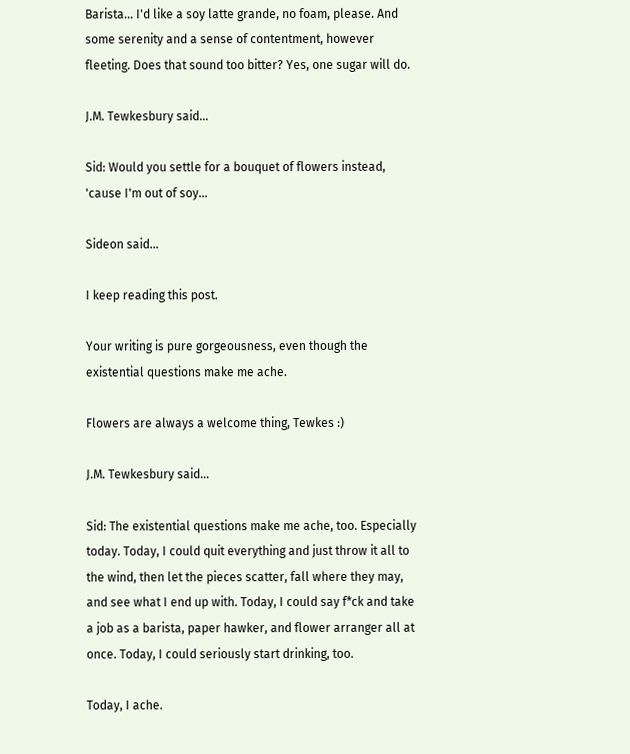Barista... I'd like a soy latte grande, no foam, please. And some serenity and a sense of contentment, however fleeting. Does that sound too bitter? Yes, one sugar will do.

J.M. Tewkesbury said...

Sid: Would you settle for a bouquet of flowers instead, 'cause I'm out of soy...

Sideon said...

I keep reading this post.

Your writing is pure gorgeousness, even though the existential questions make me ache.

Flowers are always a welcome thing, Tewkes :)

J.M. Tewkesbury said...

Sid: The existential questions make me ache, too. Especially today. Today, I could quit everything and just throw it all to the wind, then let the pieces scatter, fall where they may, and see what I end up with. Today, I could say f*ck and take a job as a barista, paper hawker, and flower arranger all at once. Today, I could seriously start drinking, too.

Today, I ache.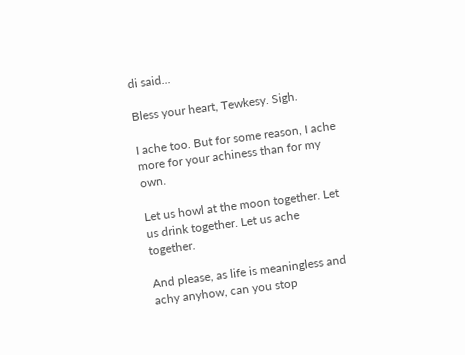di said...

Bless your heart, Tewkesy. Sigh.

I ache too. But for some reason, I ache more for your achiness than for my own.

Let us howl at the moon together. Let us drink together. Let us ache together.

And please, as life is meaningless and achy anyhow, can you stop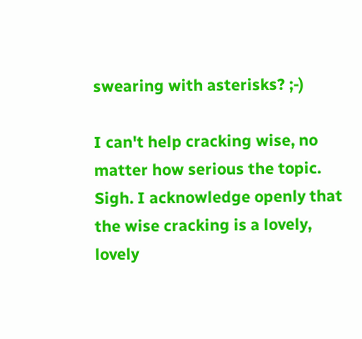swearing with asterisks? ;-)

I can't help cracking wise, no matter how serious the topic. Sigh. I acknowledge openly that the wise cracking is a lovely, lovely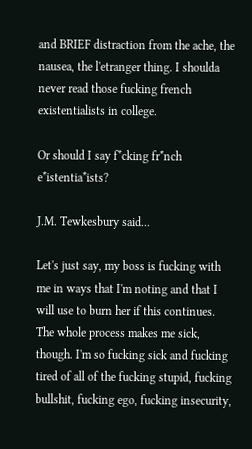and BRIEF distraction from the ache, the nausea, the l'etranger thing. I shoulda never read those fucking french existentialists in college.

Or should I say f*cking fr*nch e*istentia*ists?

J.M. Tewkesbury said...

Let's just say, my boss is fucking with me in ways that I'm noting and that I will use to burn her if this continues. The whole process makes me sick, though. I'm so fucking sick and fucking tired of all of the fucking stupid, fucking bullshit, fucking ego, fucking insecurity,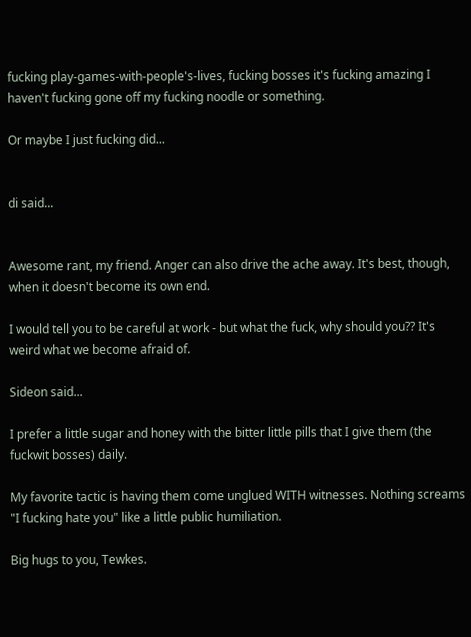fucking play-games-with-people's-lives, fucking bosses it's fucking amazing I haven't fucking gone off my fucking noodle or something.

Or maybe I just fucking did...


di said...


Awesome rant, my friend. Anger can also drive the ache away. It's best, though, when it doesn't become its own end.

I would tell you to be careful at work - but what the fuck, why should you?? It's weird what we become afraid of.

Sideon said...

I prefer a little sugar and honey with the bitter little pills that I give them (the fuckwit bosses) daily.

My favorite tactic is having them come unglued WITH witnesses. Nothing screams "I fucking hate you" like a little public humiliation.

Big hugs to you, Tewkes.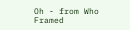Oh - from Who Framed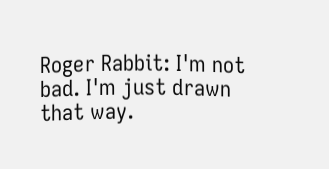Roger Rabbit: I'm not bad. I'm just drawn that way.